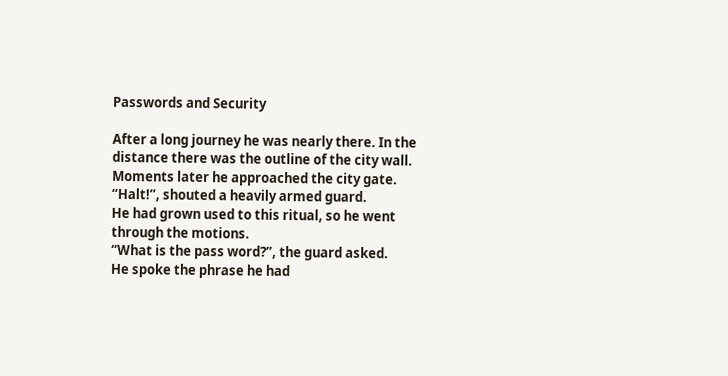Passwords and Security

After a long journey he was nearly there. In the distance there was the outline of the city wall. Moments later he approached the city gate.
“Halt!”, shouted a heavily armed guard.
He had grown used to this ritual, so he went through the motions.
“What is the pass word?”, the guard asked.
He spoke the phrase he had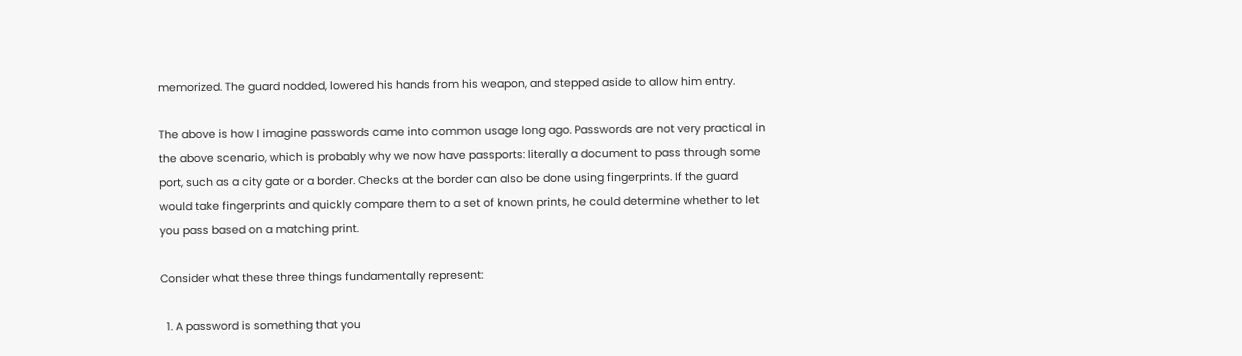memorized. The guard nodded, lowered his hands from his weapon, and stepped aside to allow him entry.

The above is how I imagine passwords came into common usage long ago. Passwords are not very practical in the above scenario, which is probably why we now have passports: literally a document to pass through some port, such as a city gate or a border. Checks at the border can also be done using fingerprints. If the guard would take fingerprints and quickly compare them to a set of known prints, he could determine whether to let you pass based on a matching print.

Consider what these three things fundamentally represent:

  1. A password is something that you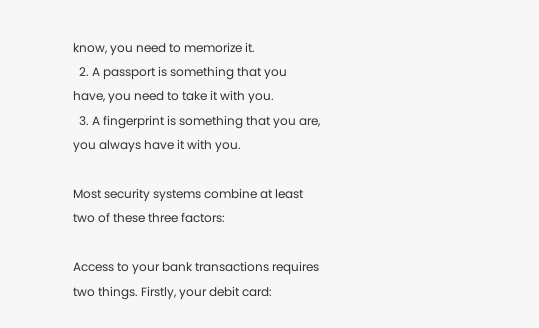know, you need to memorize it.
  2. A passport is something that you have, you need to take it with you.
  3. A fingerprint is something that you are, you always have it with you.

Most security systems combine at least two of these three factors:

Access to your bank transactions requires two things. Firstly, your debit card: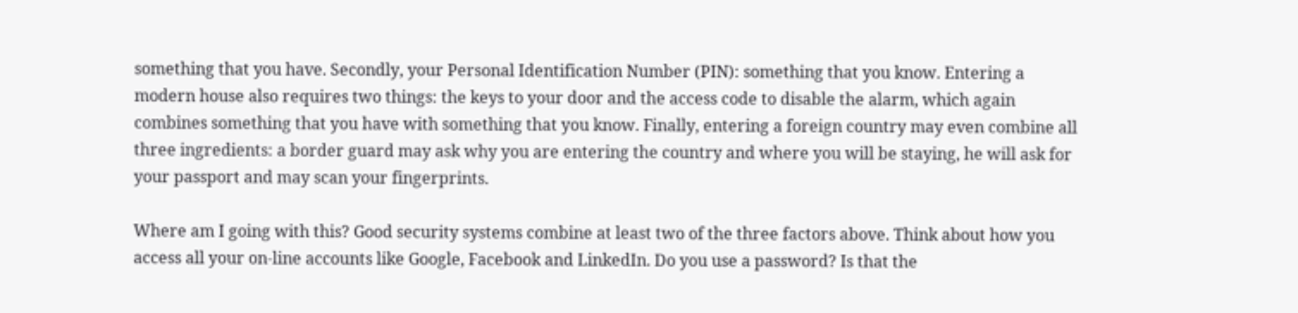something that you have. Secondly, your Personal Identification Number (PIN): something that you know. Entering a modern house also requires two things: the keys to your door and the access code to disable the alarm, which again combines something that you have with something that you know. Finally, entering a foreign country may even combine all three ingredients: a border guard may ask why you are entering the country and where you will be staying, he will ask for your passport and may scan your fingerprints.

Where am I going with this? Good security systems combine at least two of the three factors above. Think about how you access all your on-line accounts like Google, Facebook and LinkedIn. Do you use a password? Is that the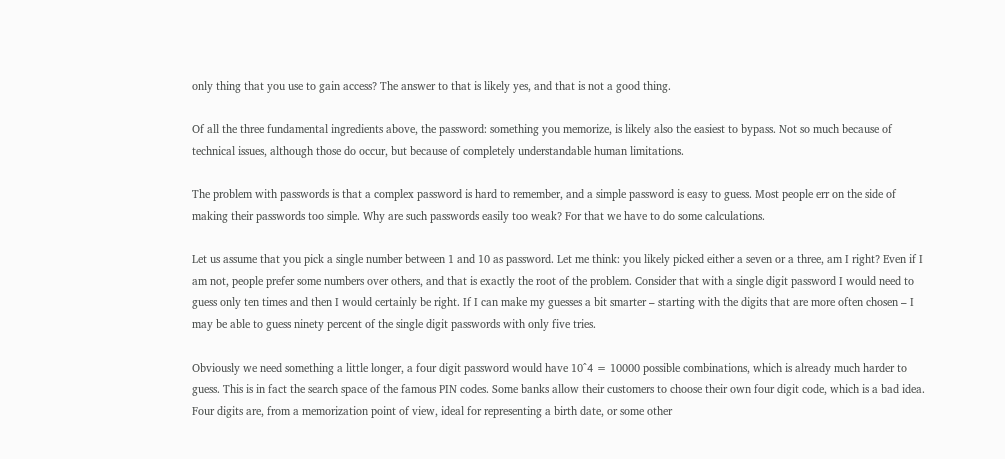only thing that you use to gain access? The answer to that is likely yes, and that is not a good thing.

Of all the three fundamental ingredients above, the password: something you memorize, is likely also the easiest to bypass. Not so much because of technical issues, although those do occur, but because of completely understandable human limitations.

The problem with passwords is that a complex password is hard to remember, and a simple password is easy to guess. Most people err on the side of making their passwords too simple. Why are such passwords easily too weak? For that we have to do some calculations.

Let us assume that you pick a single number between 1 and 10 as password. Let me think: you likely picked either a seven or a three, am I right? Even if I am not, people prefer some numbers over others, and that is exactly the root of the problem. Consider that with a single digit password I would need to guess only ten times and then I would certainly be right. If I can make my guesses a bit smarter – starting with the digits that are more often chosen – I may be able to guess ninety percent of the single digit passwords with only five tries.

Obviously we need something a little longer, a four digit password would have 10^4 = 10000 possible combinations, which is already much harder to guess. This is in fact the search space of the famous PIN codes. Some banks allow their customers to choose their own four digit code, which is a bad idea. Four digits are, from a memorization point of view, ideal for representing a birth date, or some other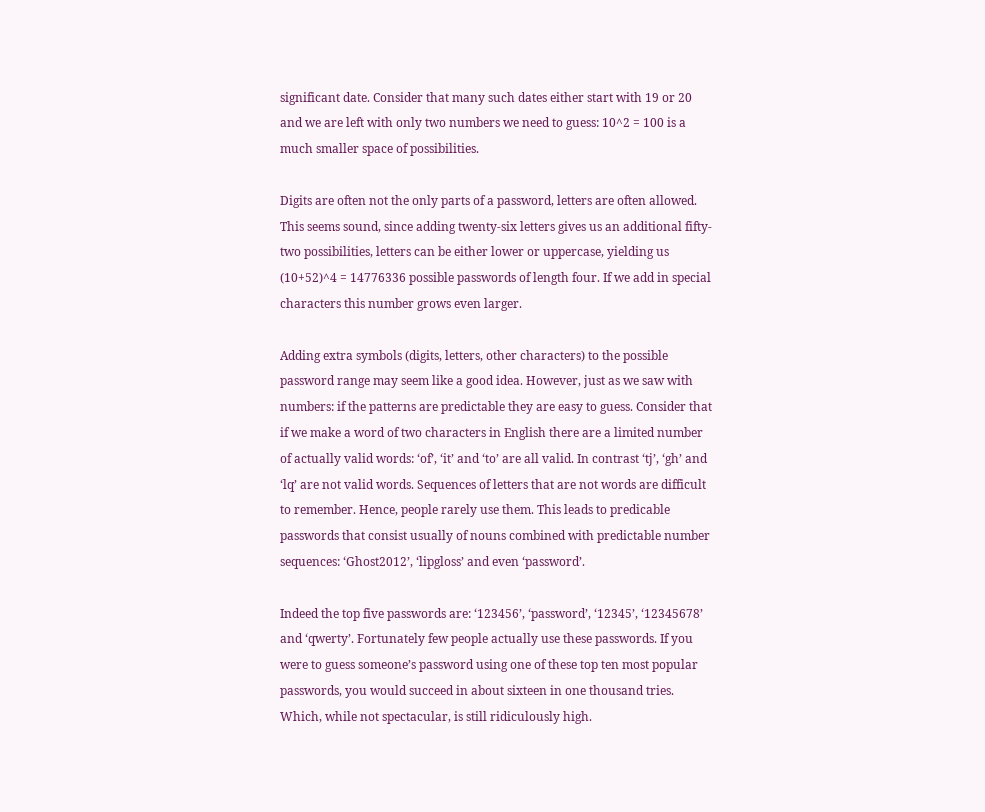significant date. Consider that many such dates either start with 19 or 20 and we are left with only two numbers we need to guess: 10^2 = 100 is a much smaller space of possibilities.

Digits are often not the only parts of a password, letters are often allowed. This seems sound, since adding twenty-six letters gives us an additional fifty-two possibilities, letters can be either lower or uppercase, yielding us (10+52)^4 = 14776336 possible passwords of length four. If we add in special characters this number grows even larger.

Adding extra symbols (digits, letters, other characters) to the possible password range may seem like a good idea. However, just as we saw with numbers: if the patterns are predictable they are easy to guess. Consider that if we make a word of two characters in English there are a limited number of actually valid words: ‘of’, ‘it’ and ‘to’ are all valid. In contrast ‘tj’, ‘gh’ and ‘lq’ are not valid words. Sequences of letters that are not words are difficult to remember. Hence, people rarely use them. This leads to predicable passwords that consist usually of nouns combined with predictable number sequences: ‘Ghost2012’, ‘lipgloss’ and even ‘password’.

Indeed the top five passwords are: ‘123456’, ‘password’, ‘12345’, ‘12345678’ and ‘qwerty’. Fortunately few people actually use these passwords. If you were to guess someone’s password using one of these top ten most popular passwords, you would succeed in about sixteen in one thousand tries. Which, while not spectacular, is still ridiculously high.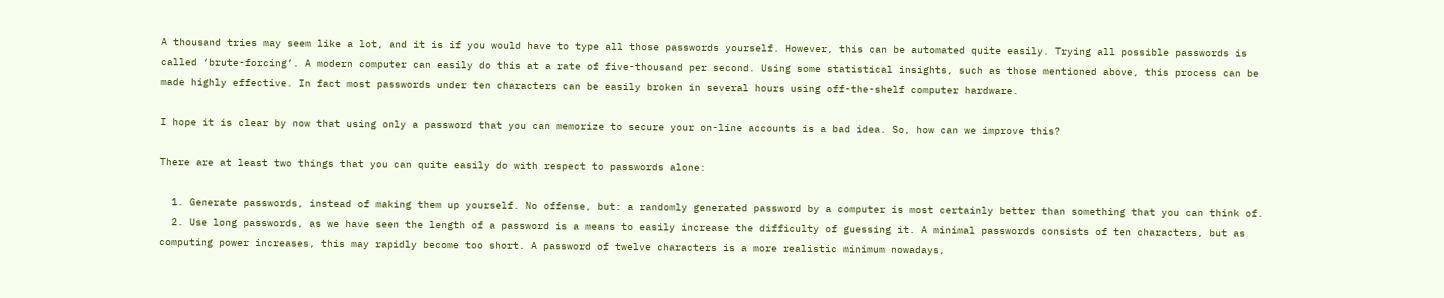A thousand tries may seem like a lot, and it is if you would have to type all those passwords yourself. However, this can be automated quite easily. Trying all possible passwords is called ‘brute-forcing’. A modern computer can easily do this at a rate of five-thousand per second. Using some statistical insights, such as those mentioned above, this process can be made highly effective. In fact most passwords under ten characters can be easily broken in several hours using off-the-shelf computer hardware.

I hope it is clear by now that using only a password that you can memorize to secure your on-line accounts is a bad idea. So, how can we improve this?

There are at least two things that you can quite easily do with respect to passwords alone:

  1. Generate passwords, instead of making them up yourself. No offense, but: a randomly generated password by a computer is most certainly better than something that you can think of.
  2. Use long passwords, as we have seen the length of a password is a means to easily increase the difficulty of guessing it. A minimal passwords consists of ten characters, but as computing power increases, this may rapidly become too short. A password of twelve characters is a more realistic minimum nowadays,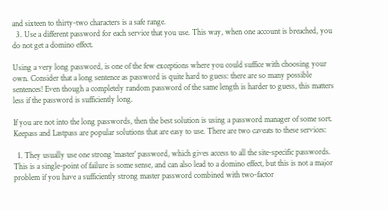and sixteen to thirty-two characters is a safe range.
  3. Use a different password for each service that you use. This way, when one account is breached, you do not get a domino effect.

Using a very long password, is one of the few exceptions where you could suffice with choosing your own. Consider that a long sentence as password is quite hard to guess: there are so many possible sentences! Even though a completely random password of the same length is harder to guess, this matters less if the password is sufficiently long.

If you are not into the long passwords, then the best solution is using a password manager of some sort. Keepass and Lastpass are popular solutions that are easy to use. There are two caveats to these services:

  1. They usually use one strong ‘master’ password, which gives access to all the site-specific passwords. This is a single-point of failure is some sense, and can also lead to a domino effect, but this is not a major problem if you have a sufficiently strong master password combined with two-factor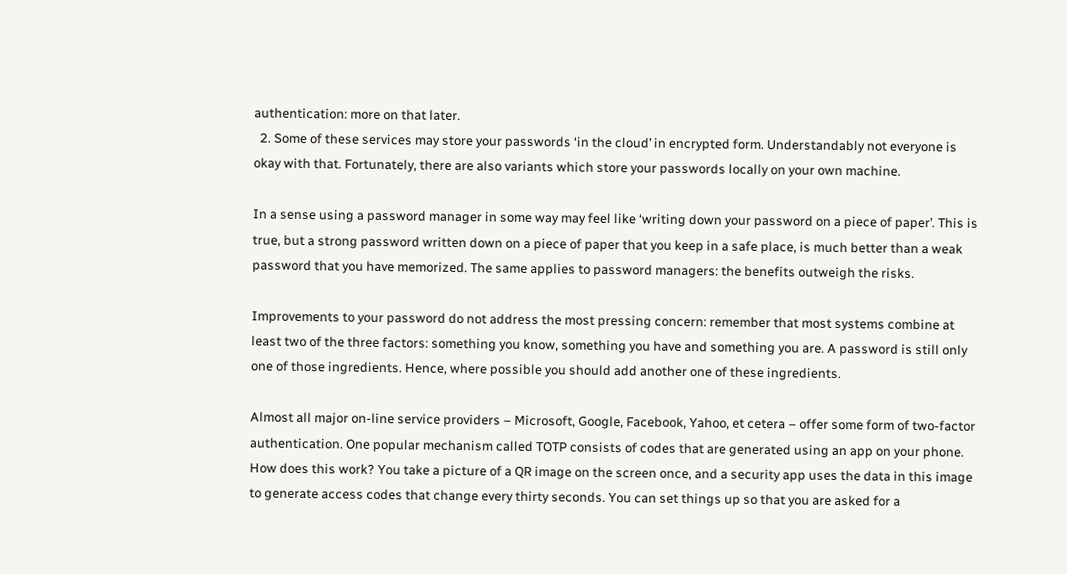authentication: more on that later.
  2. Some of these services may store your passwords ‘in the cloud’ in encrypted form. Understandably not everyone is okay with that. Fortunately, there are also variants which store your passwords locally on your own machine.

In a sense using a password manager in some way may feel like ‘writing down your password on a piece of paper’. This is true, but a strong password written down on a piece of paper that you keep in a safe place, is much better than a weak password that you have memorized. The same applies to password managers: the benefits outweigh the risks.

Improvements to your password do not address the most pressing concern: remember that most systems combine at least two of the three factors: something you know, something you have and something you are. A password is still only one of those ingredients. Hence, where possible you should add another one of these ingredients.

Almost all major on-line service providers – Microsoft, Google, Facebook, Yahoo, et cetera – offer some form of two-factor authentication. One popular mechanism called TOTP consists of codes that are generated using an app on your phone. How does this work? You take a picture of a QR image on the screen once, and a security app uses the data in this image to generate access codes that change every thirty seconds. You can set things up so that you are asked for a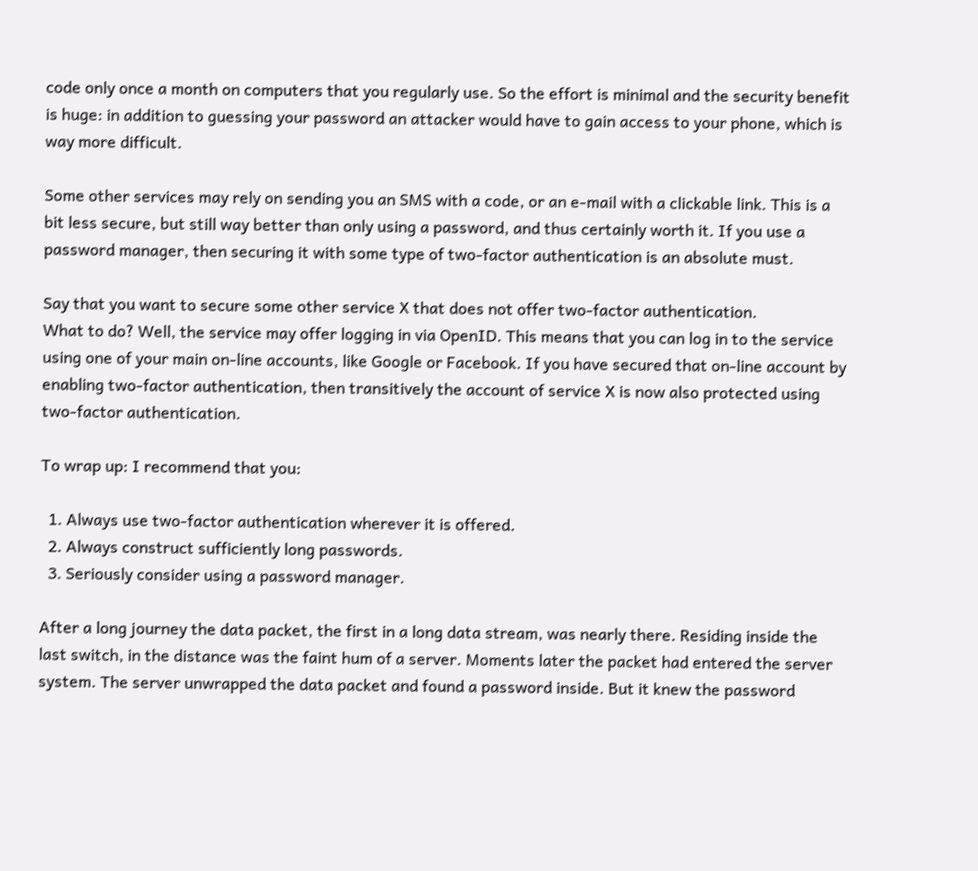code only once a month on computers that you regularly use. So the effort is minimal and the security benefit is huge: in addition to guessing your password an attacker would have to gain access to your phone, which is way more difficult.

Some other services may rely on sending you an SMS with a code, or an e-mail with a clickable link. This is a bit less secure, but still way better than only using a password, and thus certainly worth it. If you use a password manager, then securing it with some type of two-factor authentication is an absolute must.

Say that you want to secure some other service X that does not offer two-factor authentication.
What to do? Well, the service may offer logging in via OpenID. This means that you can log in to the service using one of your main on-line accounts, like Google or Facebook. If you have secured that on-line account by enabling two-factor authentication, then transitively the account of service X is now also protected using two-factor authentication.

To wrap up: I recommend that you:

  1. Always use two-factor authentication wherever it is offered.
  2. Always construct sufficiently long passwords.
  3. Seriously consider using a password manager.

After a long journey the data packet, the first in a long data stream, was nearly there. Residing inside the last switch, in the distance was the faint hum of a server. Moments later the packet had entered the server system. The server unwrapped the data packet and found a password inside. But it knew the password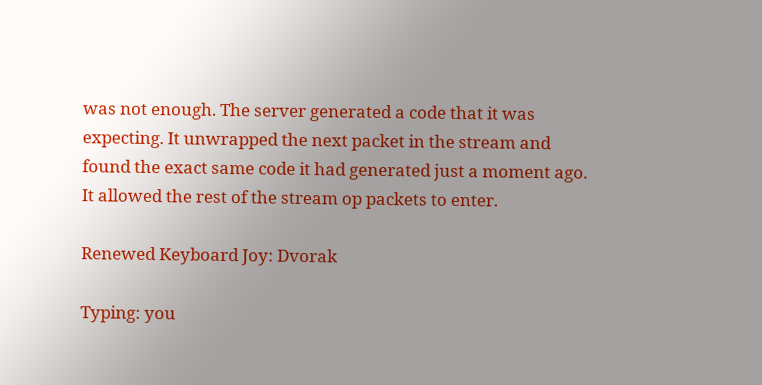was not enough. The server generated a code that it was expecting. It unwrapped the next packet in the stream and found the exact same code it had generated just a moment ago. It allowed the rest of the stream op packets to enter.

Renewed Keyboard Joy: Dvorak

Typing: you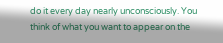do it every day nearly unconsciously. You think of what you want to appear on the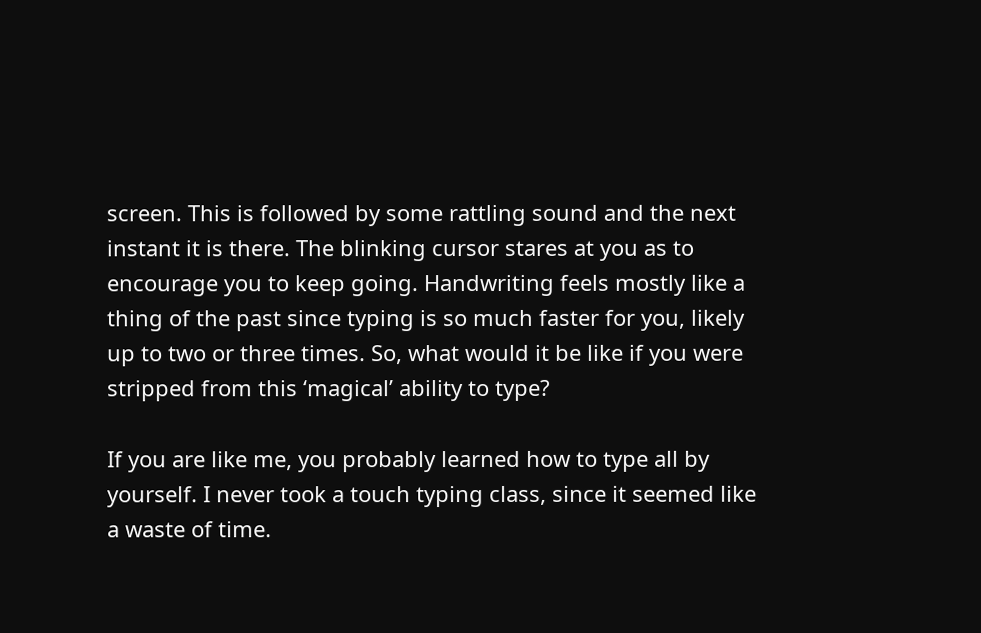screen. This is followed by some rattling sound and the next instant it is there. The blinking cursor stares at you as to encourage you to keep going. Handwriting feels mostly like a thing of the past since typing is so much faster for you, likely up to two or three times. So, what would it be like if you were stripped from this ‘magical’ ability to type?

If you are like me, you probably learned how to type all by yourself. I never took a touch typing class, since it seemed like a waste of time.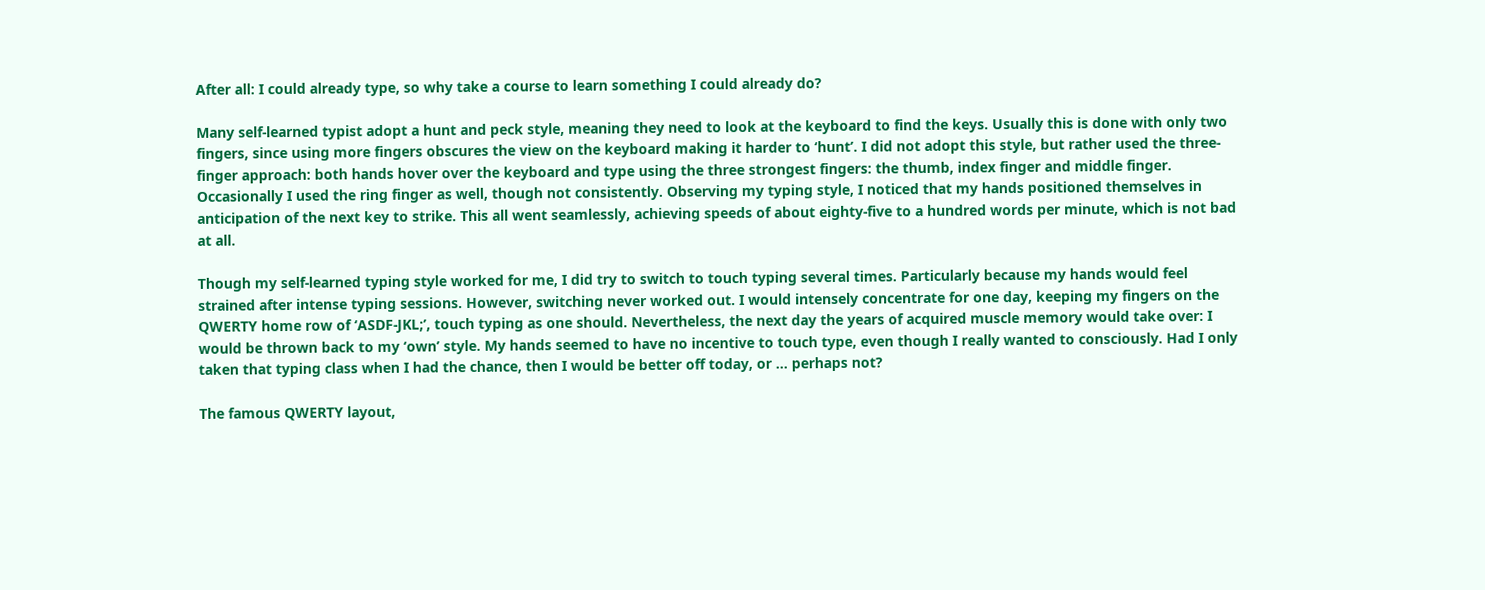After all: I could already type, so why take a course to learn something I could already do?

Many self-learned typist adopt a hunt and peck style, meaning they need to look at the keyboard to find the keys. Usually this is done with only two fingers, since using more fingers obscures the view on the keyboard making it harder to ‘hunt’. I did not adopt this style, but rather used the three-finger approach: both hands hover over the keyboard and type using the three strongest fingers: the thumb, index finger and middle finger. Occasionally I used the ring finger as well, though not consistently. Observing my typing style, I noticed that my hands positioned themselves in anticipation of the next key to strike. This all went seamlessly, achieving speeds of about eighty-five to a hundred words per minute, which is not bad at all.

Though my self-learned typing style worked for me, I did try to switch to touch typing several times. Particularly because my hands would feel strained after intense typing sessions. However, switching never worked out. I would intensely concentrate for one day, keeping my fingers on the QWERTY home row of ‘ASDF-JKL;’, touch typing as one should. Nevertheless, the next day the years of acquired muscle memory would take over: I would be thrown back to my ‘own’ style. My hands seemed to have no incentive to touch type, even though I really wanted to consciously. Had I only taken that typing class when I had the chance, then I would be better off today, or … perhaps not?

The famous QWERTY layout,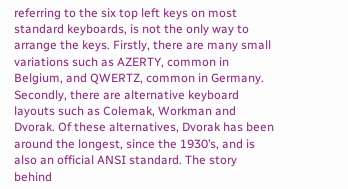referring to the six top left keys on most standard keyboards, is not the only way to arrange the keys. Firstly, there are many small variations such as AZERTY, common in Belgium, and QWERTZ, common in Germany. Secondly, there are alternative keyboard layouts such as Colemak, Workman and Dvorak. Of these alternatives, Dvorak has been around the longest, since the 1930’s, and is also an official ANSI standard. The story behind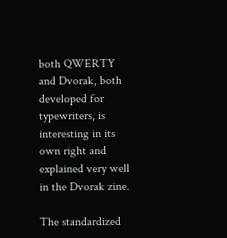both QWERTY and Dvorak, both developed for typewriters, is interesting in its own right and explained very well in the Dvorak zine.

The standardized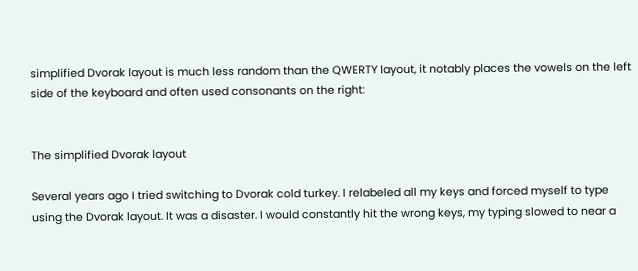simplified Dvorak layout is much less random than the QWERTY layout, it notably places the vowels on the left side of the keyboard and often used consonants on the right:


The simplified Dvorak layout

Several years ago I tried switching to Dvorak cold turkey. I relabeled all my keys and forced myself to type using the Dvorak layout. It was a disaster. I would constantly hit the wrong keys, my typing slowed to near a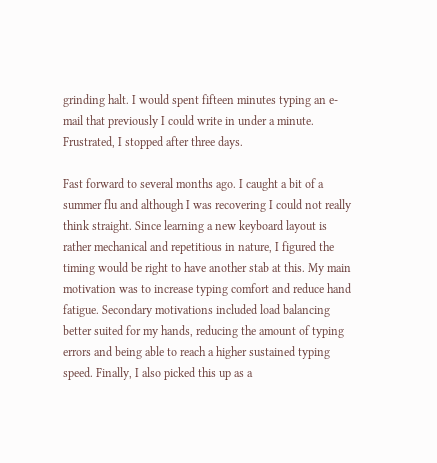grinding halt. I would spent fifteen minutes typing an e-mail that previously I could write in under a minute. Frustrated, I stopped after three days.

Fast forward to several months ago. I caught a bit of a summer flu and although I was recovering I could not really think straight. Since learning a new keyboard layout is rather mechanical and repetitious in nature, I figured the timing would be right to have another stab at this. My main motivation was to increase typing comfort and reduce hand fatigue. Secondary motivations included load balancing better suited for my hands, reducing the amount of typing errors and being able to reach a higher sustained typing speed. Finally, I also picked this up as a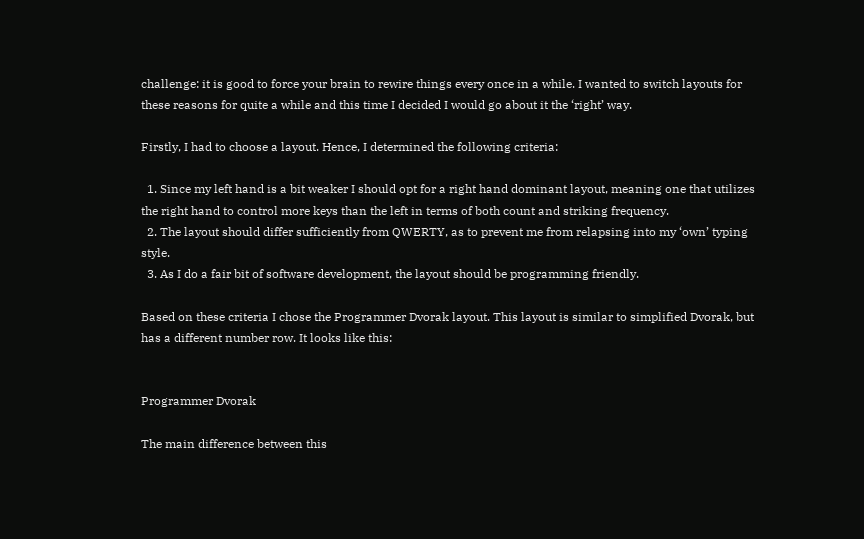challenge: it is good to force your brain to rewire things every once in a while. I wanted to switch layouts for these reasons for quite a while and this time I decided I would go about it the ‘right’ way.

Firstly, I had to choose a layout. Hence, I determined the following criteria:

  1. Since my left hand is a bit weaker I should opt for a right hand dominant layout, meaning one that utilizes the right hand to control more keys than the left in terms of both count and striking frequency.
  2. The layout should differ sufficiently from QWERTY, as to prevent me from relapsing into my ‘own’ typing style.
  3. As I do a fair bit of software development, the layout should be programming friendly.

Based on these criteria I chose the Programmer Dvorak layout. This layout is similar to simplified Dvorak, but has a different number row. It looks like this:


Programmer Dvorak

The main difference between this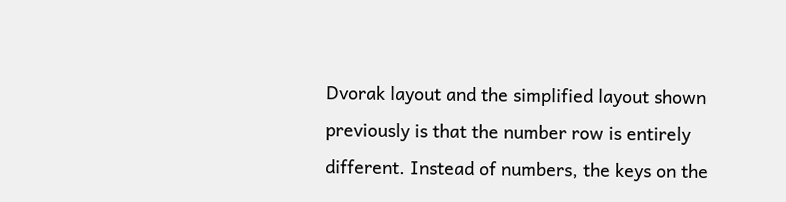Dvorak layout and the simplified layout shown previously is that the number row is entirely different. Instead of numbers, the keys on the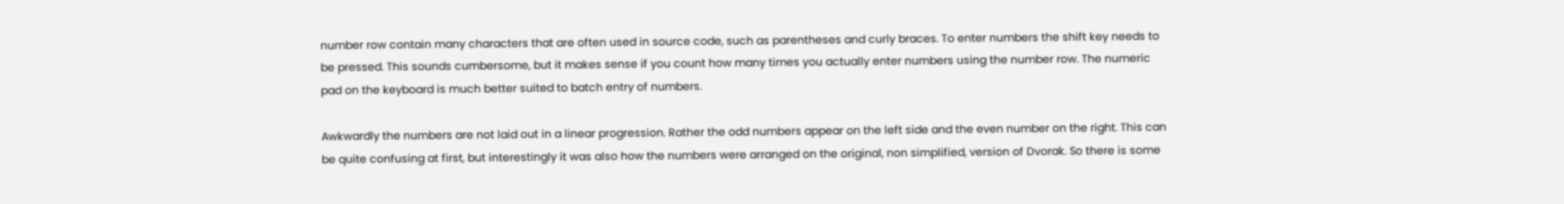number row contain many characters that are often used in source code, such as parentheses and curly braces. To enter numbers the shift key needs to be pressed. This sounds cumbersome, but it makes sense if you count how many times you actually enter numbers using the number row. The numeric pad on the keyboard is much better suited to batch entry of numbers.

Awkwardly the numbers are not laid out in a linear progression. Rather the odd numbers appear on the left side and the even number on the right. This can be quite confusing at first, but interestingly it was also how the numbers were arranged on the original, non simplified, version of Dvorak. So there is some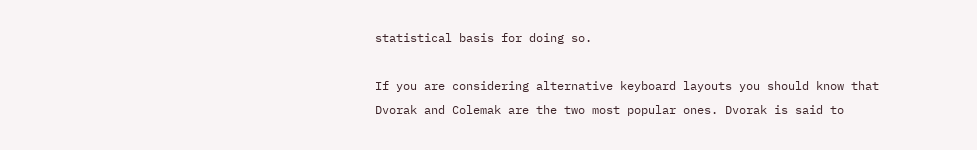statistical basis for doing so.

If you are considering alternative keyboard layouts you should know that Dvorak and Colemak are the two most popular ones. Dvorak is said to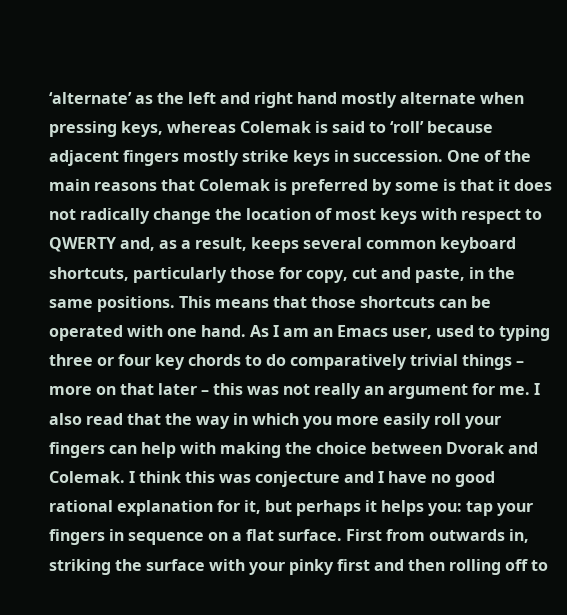‘alternate’ as the left and right hand mostly alternate when pressing keys, whereas Colemak is said to ‘roll’ because adjacent fingers mostly strike keys in succession. One of the main reasons that Colemak is preferred by some is that it does not radically change the location of most keys with respect to QWERTY and, as a result, keeps several common keyboard shortcuts, particularly those for copy, cut and paste, in the same positions. This means that those shortcuts can be operated with one hand. As I am an Emacs user, used to typing three or four key chords to do comparatively trivial things – more on that later – this was not really an argument for me. I also read that the way in which you more easily roll your fingers can help with making the choice between Dvorak and Colemak. I think this was conjecture and I have no good rational explanation for it, but perhaps it helps you: tap your fingers in sequence on a flat surface. First from outwards in, striking the surface with your pinky first and then rolling off to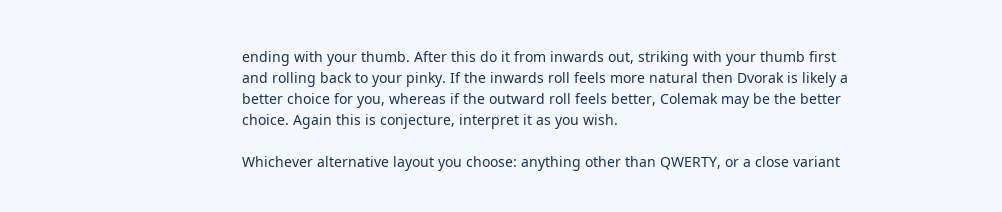ending with your thumb. After this do it from inwards out, striking with your thumb first and rolling back to your pinky. If the inwards roll feels more natural then Dvorak is likely a better choice for you, whereas if the outward roll feels better, Colemak may be the better choice. Again this is conjecture, interpret it as you wish.

Whichever alternative layout you choose: anything other than QWERTY, or a close variant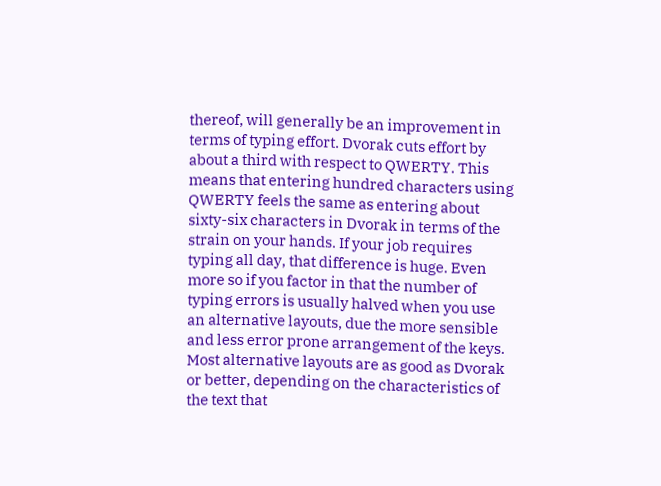thereof, will generally be an improvement in terms of typing effort. Dvorak cuts effort by about a third with respect to QWERTY. This means that entering hundred characters using QWERTY feels the same as entering about sixty-six characters in Dvorak in terms of the strain on your hands. If your job requires typing all day, that difference is huge. Even more so if you factor in that the number of typing errors is usually halved when you use an alternative layouts, due the more sensible and less error prone arrangement of the keys. Most alternative layouts are as good as Dvorak or better, depending on the characteristics of the text that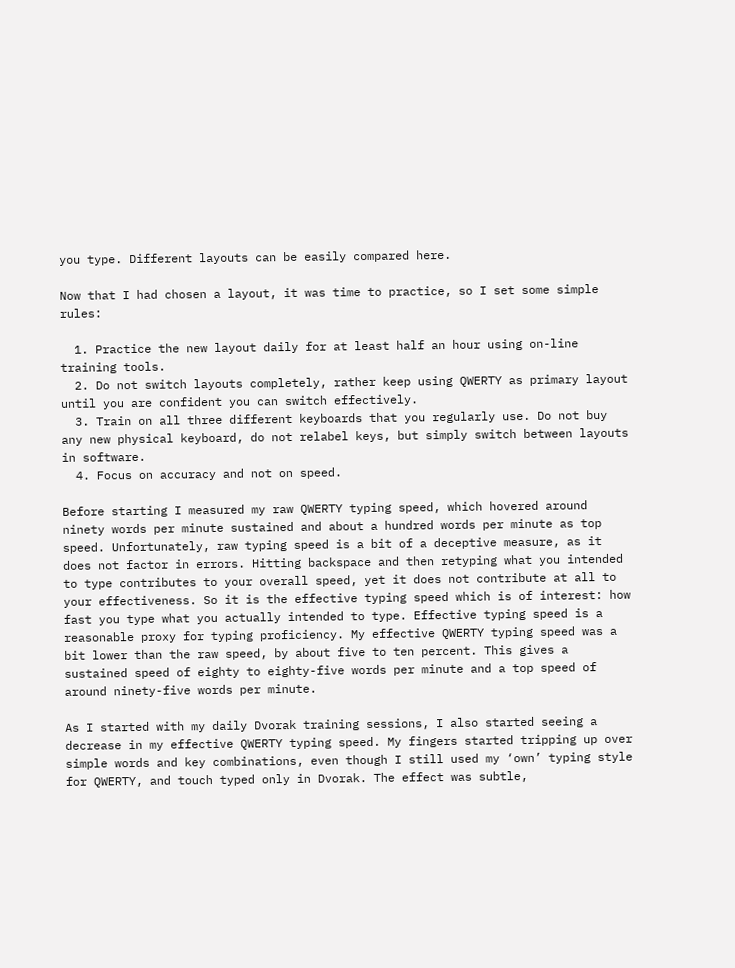you type. Different layouts can be easily compared here.

Now that I had chosen a layout, it was time to practice, so I set some simple rules:

  1. Practice the new layout daily for at least half an hour using on-line training tools.
  2. Do not switch layouts completely, rather keep using QWERTY as primary layout until you are confident you can switch effectively.
  3. Train on all three different keyboards that you regularly use. Do not buy any new physical keyboard, do not relabel keys, but simply switch between layouts in software.
  4. Focus on accuracy and not on speed.

Before starting I measured my raw QWERTY typing speed, which hovered around ninety words per minute sustained and about a hundred words per minute as top speed. Unfortunately, raw typing speed is a bit of a deceptive measure, as it does not factor in errors. Hitting backspace and then retyping what you intended to type contributes to your overall speed, yet it does not contribute at all to your effectiveness. So it is the effective typing speed which is of interest: how fast you type what you actually intended to type. Effective typing speed is a reasonable proxy for typing proficiency. My effective QWERTY typing speed was a bit lower than the raw speed, by about five to ten percent. This gives a sustained speed of eighty to eighty-five words per minute and a top speed of around ninety-five words per minute.

As I started with my daily Dvorak training sessions, I also started seeing a decrease in my effective QWERTY typing speed. My fingers started tripping up over simple words and key combinations, even though I still used my ‘own’ typing style for QWERTY, and touch typed only in Dvorak. The effect was subtle,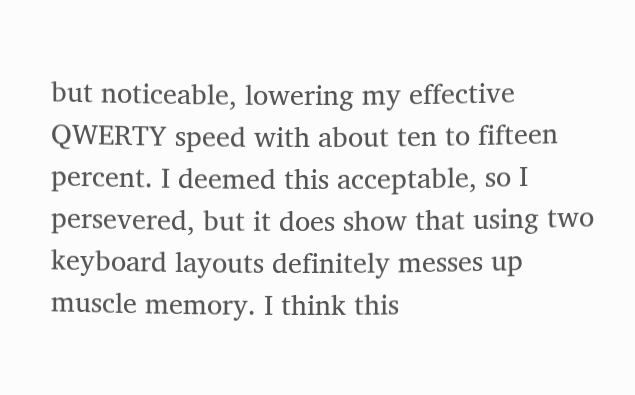but noticeable, lowering my effective QWERTY speed with about ten to fifteen percent. I deemed this acceptable, so I persevered, but it does show that using two keyboard layouts definitely messes up muscle memory. I think this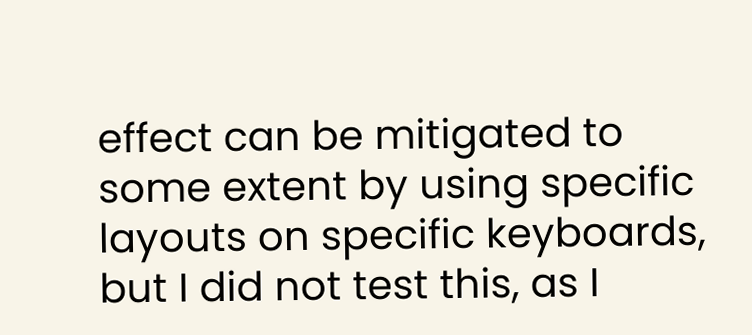effect can be mitigated to some extent by using specific layouts on specific keyboards, but I did not test this, as I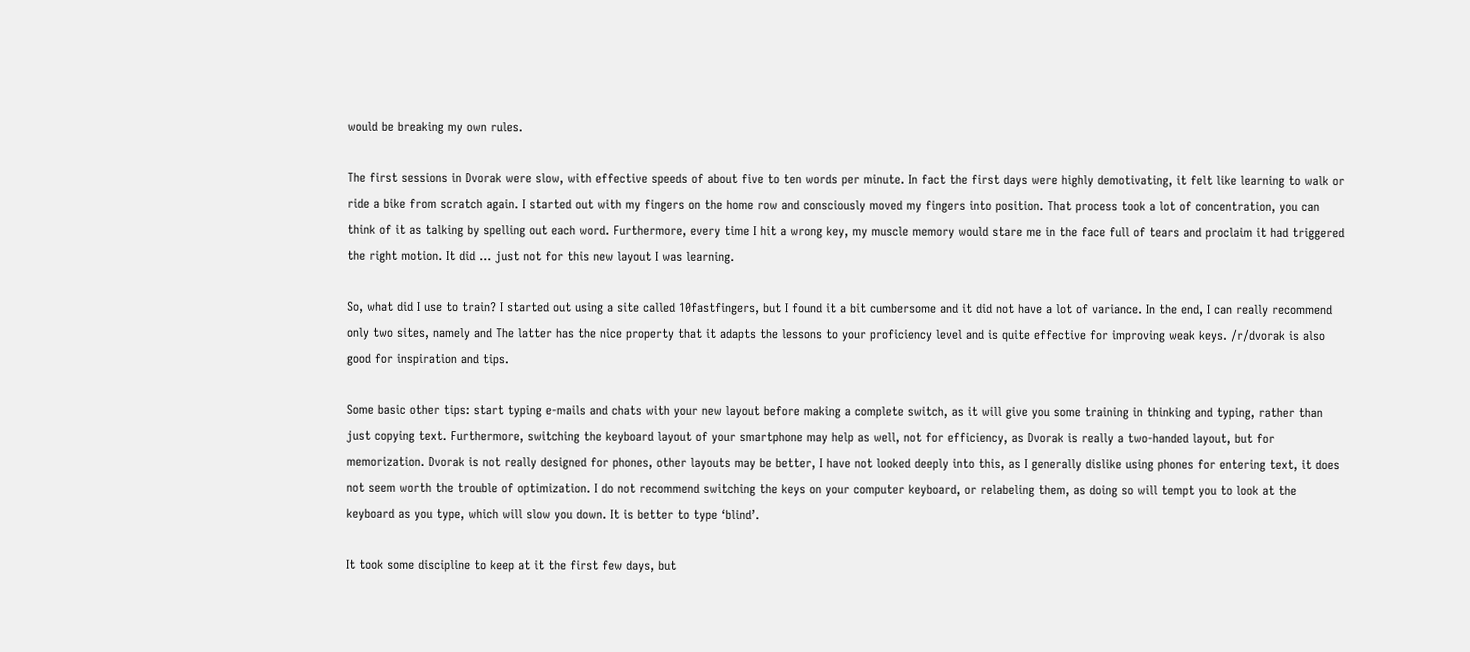would be breaking my own rules.

The first sessions in Dvorak were slow, with effective speeds of about five to ten words per minute. In fact the first days were highly demotivating, it felt like learning to walk or ride a bike from scratch again. I started out with my fingers on the home row and consciously moved my fingers into position. That process took a lot of concentration, you can think of it as talking by spelling out each word. Furthermore, every time I hit a wrong key, my muscle memory would stare me in the face full of tears and proclaim it had triggered the right motion. It did … just not for this new layout I was learning.

So, what did I use to train? I started out using a site called 10fastfingers, but I found it a bit cumbersome and it did not have a lot of variance. In the end, I can really recommend only two sites, namely and The latter has the nice property that it adapts the lessons to your proficiency level and is quite effective for improving weak keys. /r/dvorak is also good for inspiration and tips.

Some basic other tips: start typing e-mails and chats with your new layout before making a complete switch, as it will give you some training in thinking and typing, rather than just copying text. Furthermore, switching the keyboard layout of your smartphone may help as well, not for efficiency, as Dvorak is really a two-handed layout, but for memorization. Dvorak is not really designed for phones, other layouts may be better, I have not looked deeply into this, as I generally dislike using phones for entering text, it does not seem worth the trouble of optimization. I do not recommend switching the keys on your computer keyboard, or relabeling them, as doing so will tempt you to look at the keyboard as you type, which will slow you down. It is better to type ‘blind’.

It took some discipline to keep at it the first few days, but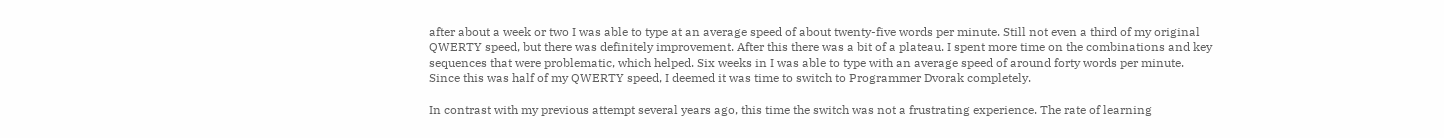after about a week or two I was able to type at an average speed of about twenty-five words per minute. Still not even a third of my original QWERTY speed, but there was definitely improvement. After this there was a bit of a plateau. I spent more time on the combinations and key sequences that were problematic, which helped. Six weeks in I was able to type with an average speed of around forty words per minute. Since this was half of my QWERTY speed, I deemed it was time to switch to Programmer Dvorak completely.

In contrast with my previous attempt several years ago, this time the switch was not a frustrating experience. The rate of learning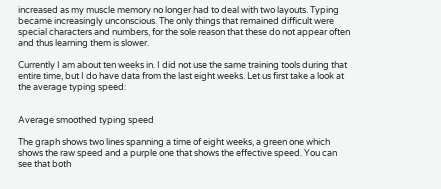increased as my muscle memory no longer had to deal with two layouts. Typing became increasingly unconscious. The only things that remained difficult were special characters and numbers, for the sole reason that these do not appear often and thus learning them is slower.

Currently I am about ten weeks in. I did not use the same training tools during that entire time, but I do have data from the last eight weeks. Let us first take a look at the average typing speed:


Average smoothed typing speed

The graph shows two lines spanning a time of eight weeks, a green one which shows the raw speed and a purple one that shows the effective speed. You can see that both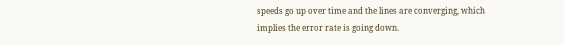speeds go up over time and the lines are converging, which implies the error rate is going down.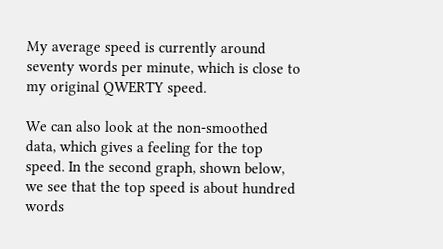My average speed is currently around seventy words per minute, which is close to my original QWERTY speed.

We can also look at the non-smoothed data, which gives a feeling for the top speed. In the second graph, shown below, we see that the top speed is about hundred words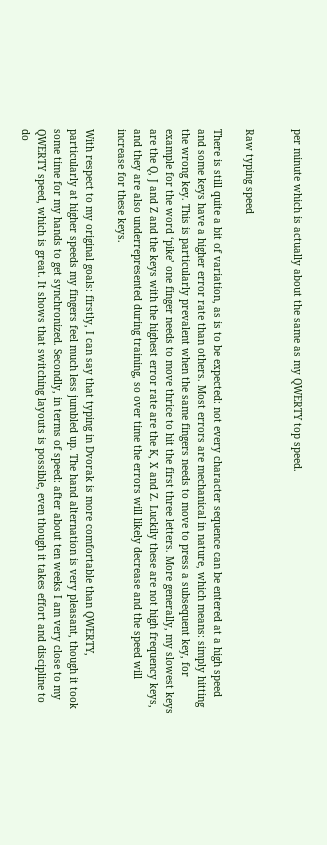per minute which is actually about the same as my QWERTY top speed.


Raw typing speed

There is still quite a bit of variation, as is to be expected: not every character sequence can be entered at a high speed and some keys have a higher error rate than others. Most errors are mechanical in nature, which means: simply hitting the wrong key. This is particularly prevalent when the same fingers needs to move to press a subsequent key, for example for the word ‘pike’ one finger needs to move thrice to hit the first three letters. More generally, my slowest keys are the Q, J and Z and the keys with the highest error rate are the K, X and Z. Luckily these are not high frequency keys, and they are also underrepresented during training, so over time the errors will likely decrease and the speed will increase for these keys.

With respect to my original goals: firstly, I can say that typing in Dvorak is more comfortable than QWERTY, particularly at higher speeds my fingers feel much less jumbled up. The hand alternation is very pleasant, though it took some time for my hands to get synchronized. Secondly, in terms of speed: after about ten weeks I am very close to my QWERTY speed, which is great. It shows that switching layouts is possible, even though it takes effort and discipline to do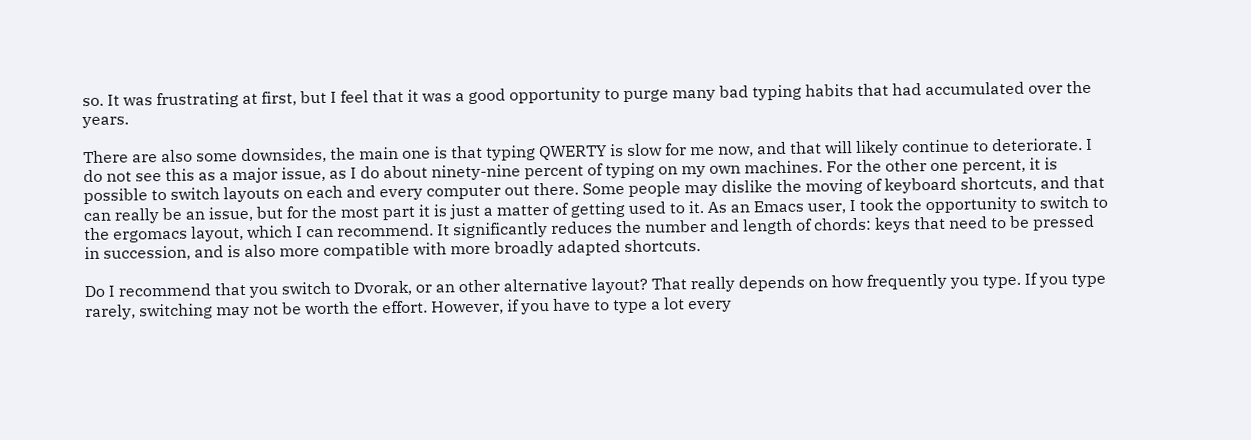so. It was frustrating at first, but I feel that it was a good opportunity to purge many bad typing habits that had accumulated over the years.

There are also some downsides, the main one is that typing QWERTY is slow for me now, and that will likely continue to deteriorate. I do not see this as a major issue, as I do about ninety-nine percent of typing on my own machines. For the other one percent, it is possible to switch layouts on each and every computer out there. Some people may dislike the moving of keyboard shortcuts, and that can really be an issue, but for the most part it is just a matter of getting used to it. As an Emacs user, I took the opportunity to switch to the ergomacs layout, which I can recommend. It significantly reduces the number and length of chords: keys that need to be pressed in succession, and is also more compatible with more broadly adapted shortcuts.

Do I recommend that you switch to Dvorak, or an other alternative layout? That really depends on how frequently you type. If you type rarely, switching may not be worth the effort. However, if you have to type a lot every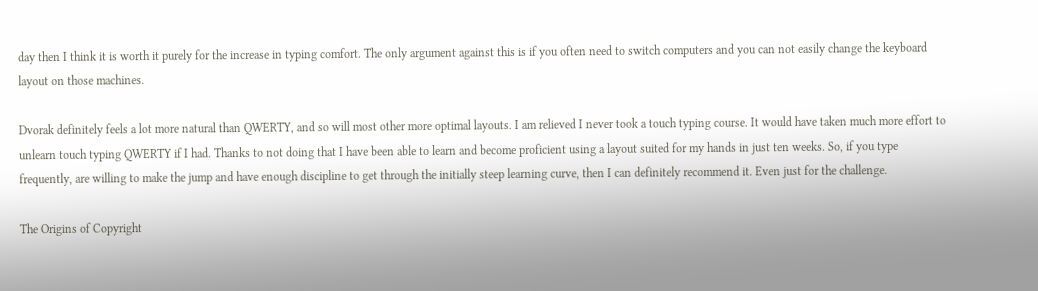day then I think it is worth it purely for the increase in typing comfort. The only argument against this is if you often need to switch computers and you can not easily change the keyboard layout on those machines.

Dvorak definitely feels a lot more natural than QWERTY, and so will most other more optimal layouts. I am relieved I never took a touch typing course. It would have taken much more effort to unlearn touch typing QWERTY if I had. Thanks to not doing that I have been able to learn and become proficient using a layout suited for my hands in just ten weeks. So, if you type frequently, are willing to make the jump and have enough discipline to get through the initially steep learning curve, then I can definitely recommend it. Even just for the challenge.

The Origins of Copyright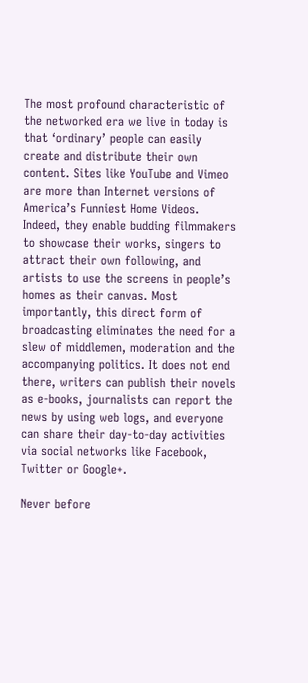The most profound characteristic of the networked era we live in today is that ‘ordinary’ people can easily create and distribute their own content. Sites like YouTube and Vimeo are more than Internet versions of America’s Funniest Home Videos. Indeed, they enable budding filmmakers to showcase their works, singers to attract their own following, and artists to use the screens in people’s homes as their canvas. Most importantly, this direct form of broadcasting eliminates the need for a slew of middlemen, moderation and the accompanying politics. It does not end there, writers can publish their novels as e-books, journalists can report the news by using web logs, and everyone can share their day-to-day activities via social networks like Facebook, Twitter or Google+.

Never before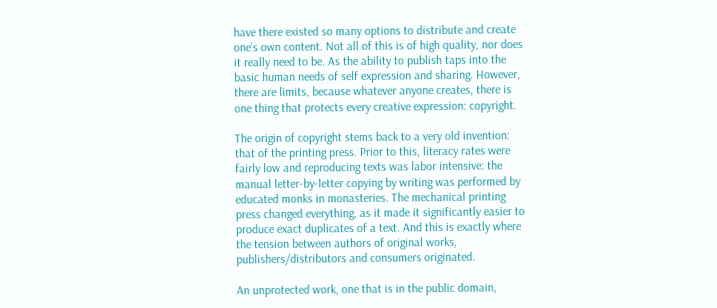have there existed so many options to distribute and create one’s own content. Not all of this is of high quality, nor does it really need to be. As the ability to publish taps into the basic human needs of self expression and sharing. However, there are limits, because whatever anyone creates, there is one thing that protects every creative expression: copyright.

The origin of copyright stems back to a very old invention: that of the printing press. Prior to this, literacy rates were fairly low and reproducing texts was labor intensive: the manual letter-by-letter copying by writing was performed by educated monks in monasteries. The mechanical printing press changed everything, as it made it significantly easier to produce exact duplicates of a text. And this is exactly where the tension between authors of original works, publishers/distributors and consumers originated.

An unprotected work, one that is in the public domain,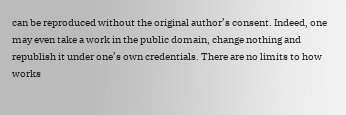can be reproduced without the original author’s consent. Indeed, one may even take a work in the public domain, change nothing and republish it under one’s own credentials. There are no limits to how works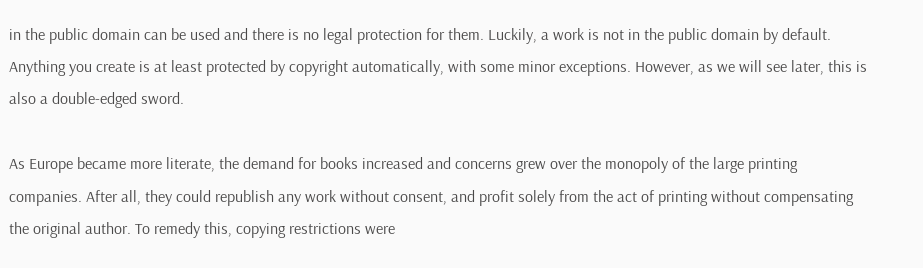in the public domain can be used and there is no legal protection for them. Luckily, a work is not in the public domain by default. Anything you create is at least protected by copyright automatically, with some minor exceptions. However, as we will see later, this is also a double-edged sword.

As Europe became more literate, the demand for books increased and concerns grew over the monopoly of the large printing companies. After all, they could republish any work without consent, and profit solely from the act of printing without compensating the original author. To remedy this, copying restrictions were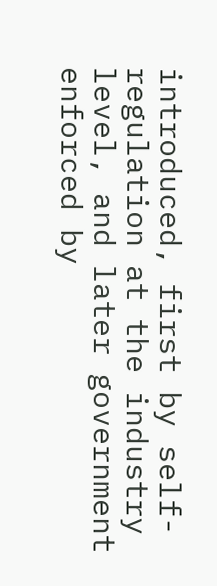introduced, first by self-regulation at the industry level, and later government enforced by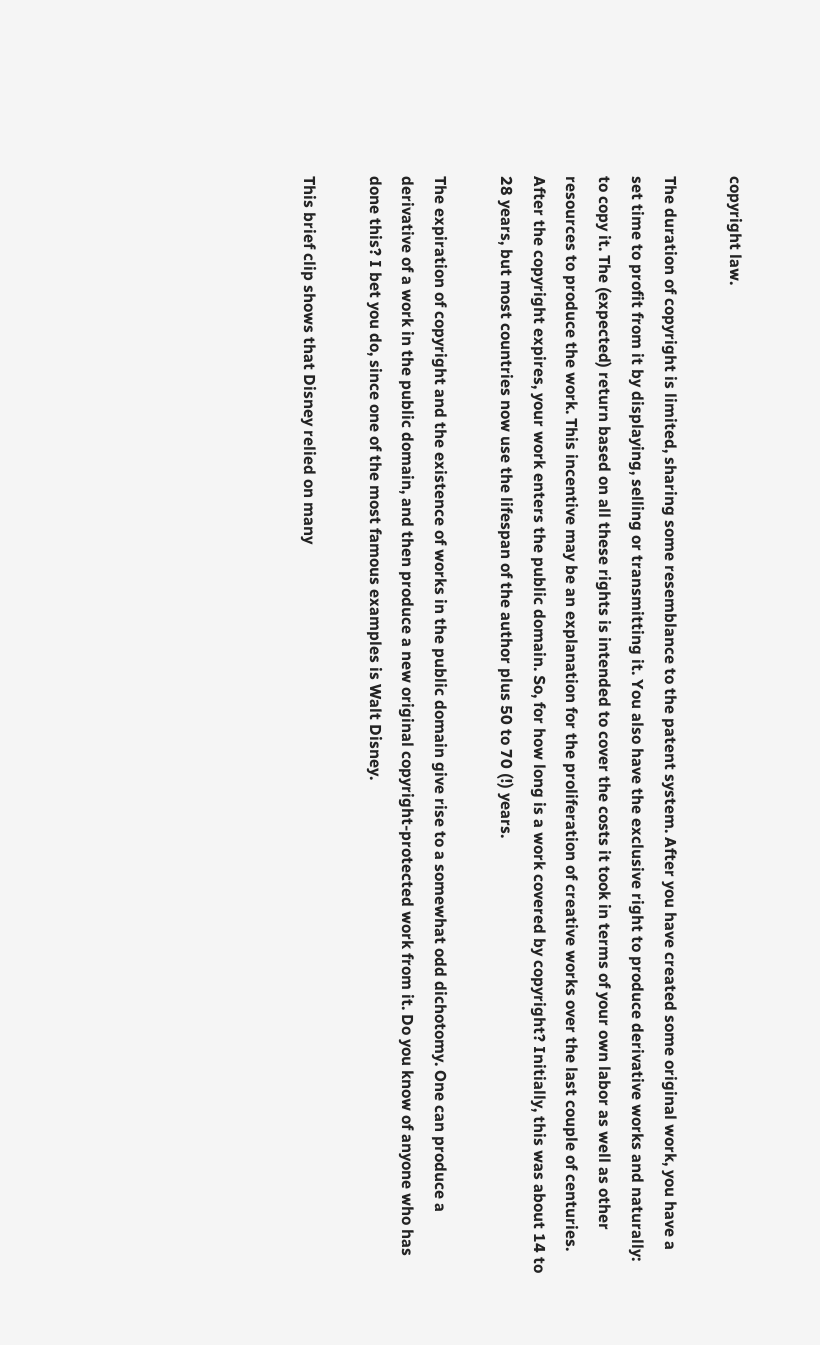copyright law.

The duration of copyright is limited, sharing some resemblance to the patent system. After you have created some original work, you have a set time to profit from it by displaying, selling or transmitting it. You also have the exclusive right to produce derivative works and naturally: to copy it. The (expected) return based on all these rights is intended to cover the costs it took in terms of your own labor as well as other resources to produce the work. This incentive may be an explanation for the proliferation of creative works over the last couple of centuries. After the copyright expires, your work enters the public domain. So, for how long is a work covered by copyright? Initially, this was about 14 to 28 years, but most countries now use the lifespan of the author plus 50 to 70 (!) years.

The expiration of copyright and the existence of works in the public domain give rise to a somewhat odd dichotomy. One can produce a derivative of a work in the public domain, and then produce a new original copyright-protected work from it. Do you know of anyone who has done this? I bet you do, since one of the most famous examples is Walt Disney.

This brief clip shows that Disney relied on many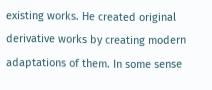existing works. He created original derivative works by creating modern adaptations of them. In some sense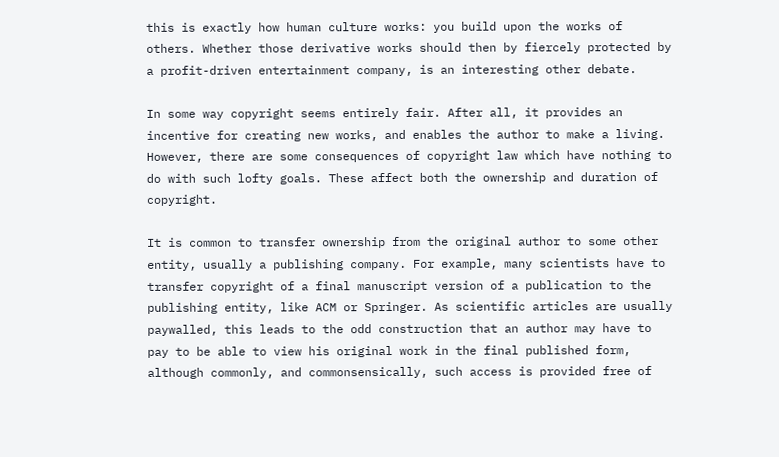this is exactly how human culture works: you build upon the works of others. Whether those derivative works should then by fiercely protected by a profit-driven entertainment company, is an interesting other debate.

In some way copyright seems entirely fair. After all, it provides an incentive for creating new works, and enables the author to make a living. However, there are some consequences of copyright law which have nothing to do with such lofty goals. These affect both the ownership and duration of copyright.

It is common to transfer ownership from the original author to some other entity, usually a publishing company. For example, many scientists have to transfer copyright of a final manuscript version of a publication to the publishing entity, like ACM or Springer. As scientific articles are usually paywalled, this leads to the odd construction that an author may have to pay to be able to view his original work in the final published form, although commonly, and commonsensically, such access is provided free of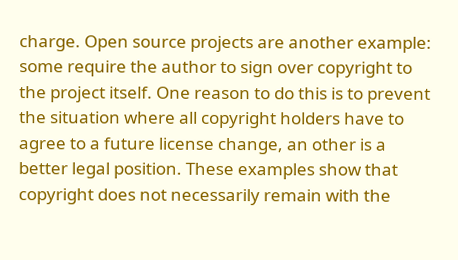charge. Open source projects are another example: some require the author to sign over copyright to the project itself. One reason to do this is to prevent the situation where all copyright holders have to agree to a future license change, an other is a better legal position. These examples show that copyright does not necessarily remain with the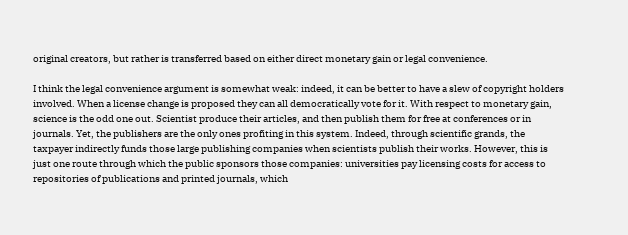original creators, but rather is transferred based on either direct monetary gain or legal convenience.

I think the legal convenience argument is somewhat weak: indeed, it can be better to have a slew of copyright holders involved. When a license change is proposed they can all democratically vote for it. With respect to monetary gain, science is the odd one out. Scientist produce their articles, and then publish them for free at conferences or in journals. Yet, the publishers are the only ones profiting in this system. Indeed, through scientific grands, the taxpayer indirectly funds those large publishing companies when scientists publish their works. However, this is just one route through which the public sponsors those companies: universities pay licensing costs for access to repositories of publications and printed journals, which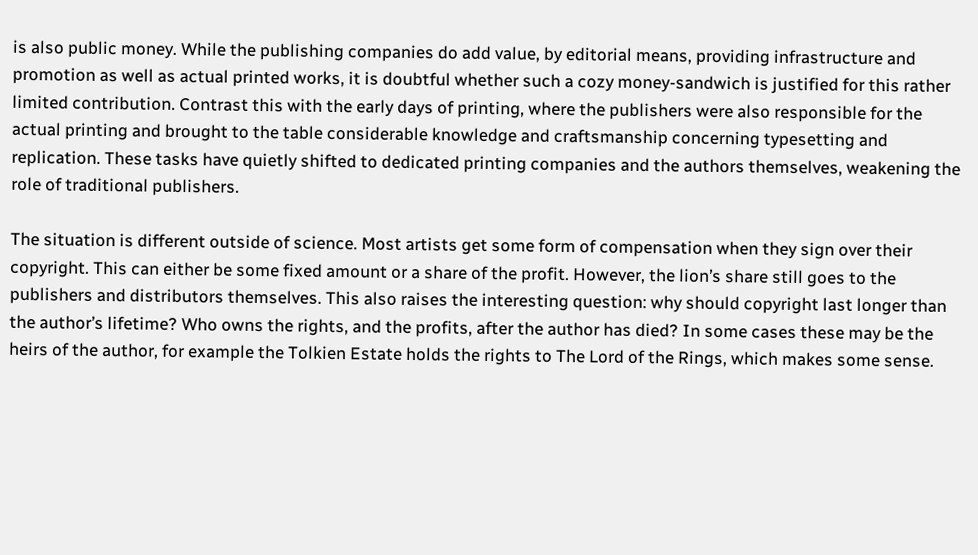is also public money. While the publishing companies do add value, by editorial means, providing infrastructure and promotion as well as actual printed works, it is doubtful whether such a cozy money-sandwich is justified for this rather limited contribution. Contrast this with the early days of printing, where the publishers were also responsible for the actual printing and brought to the table considerable knowledge and craftsmanship concerning typesetting and replication. These tasks have quietly shifted to dedicated printing companies and the authors themselves, weakening the role of traditional publishers.

The situation is different outside of science. Most artists get some form of compensation when they sign over their copyright. This can either be some fixed amount or a share of the profit. However, the lion’s share still goes to the publishers and distributors themselves. This also raises the interesting question: why should copyright last longer than the author’s lifetime? Who owns the rights, and the profits, after the author has died? In some cases these may be the heirs of the author, for example the Tolkien Estate holds the rights to The Lord of the Rings, which makes some sense.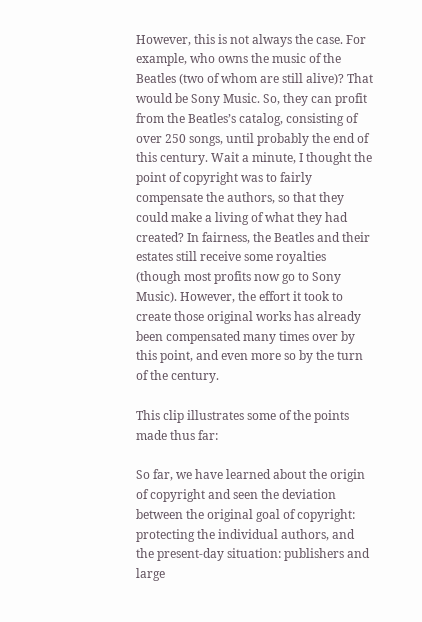However, this is not always the case. For example, who owns the music of the Beatles (two of whom are still alive)? That would be Sony Music. So, they can profit from the Beatles’s catalog, consisting of over 250 songs, until probably the end of this century. Wait a minute, I thought the point of copyright was to fairly compensate the authors, so that they could make a living of what they had created? In fairness, the Beatles and their estates still receive some royalties (though most profits now go to Sony Music). However, the effort it took to create those original works has already been compensated many times over by this point, and even more so by the turn of the century.

This clip illustrates some of the points made thus far:

So far, we have learned about the origin of copyright and seen the deviation between the original goal of copyright: protecting the individual authors, and the present-day situation: publishers and large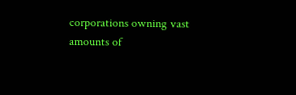corporations owning vast amounts of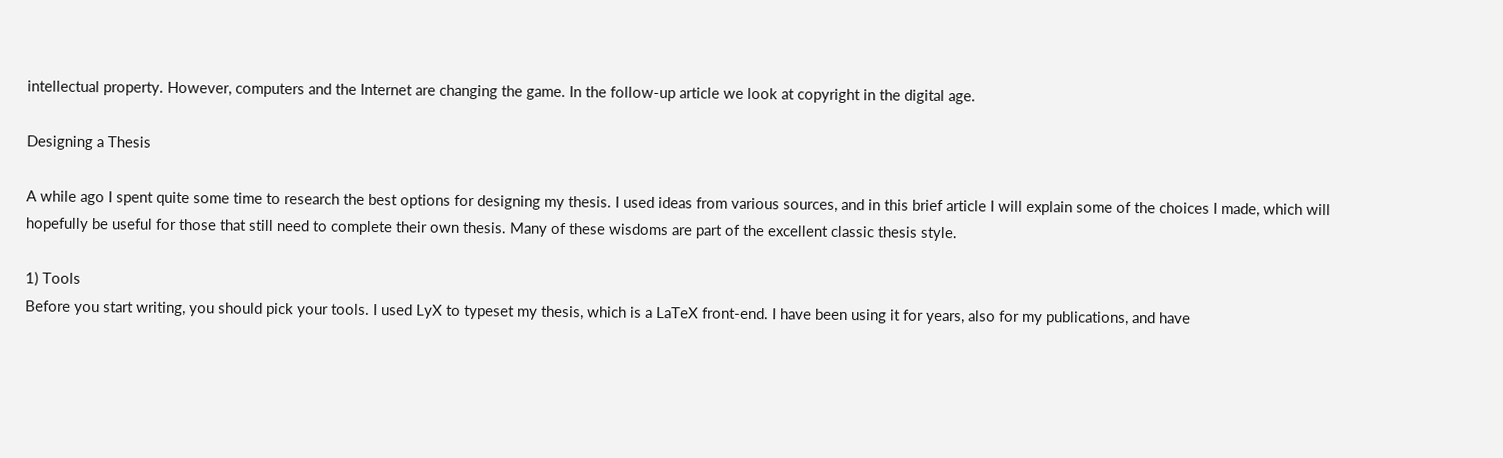intellectual property. However, computers and the Internet are changing the game. In the follow-up article we look at copyright in the digital age.

Designing a Thesis

A while ago I spent quite some time to research the best options for designing my thesis. I used ideas from various sources, and in this brief article I will explain some of the choices I made, which will hopefully be useful for those that still need to complete their own thesis. Many of these wisdoms are part of the excellent classic thesis style.

1) Tools
Before you start writing, you should pick your tools. I used LyX to typeset my thesis, which is a LaTeX front-end. I have been using it for years, also for my publications, and have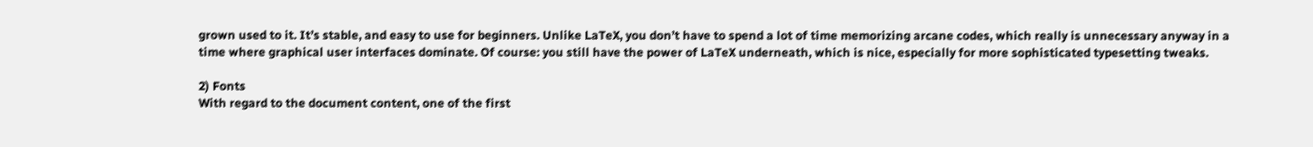grown used to it. It’s stable, and easy to use for beginners. Unlike LaTeX, you don’t have to spend a lot of time memorizing arcane codes, which really is unnecessary anyway in a time where graphical user interfaces dominate. Of course: you still have the power of LaTeX underneath, which is nice, especially for more sophisticated typesetting tweaks.

2) Fonts
With regard to the document content, one of the first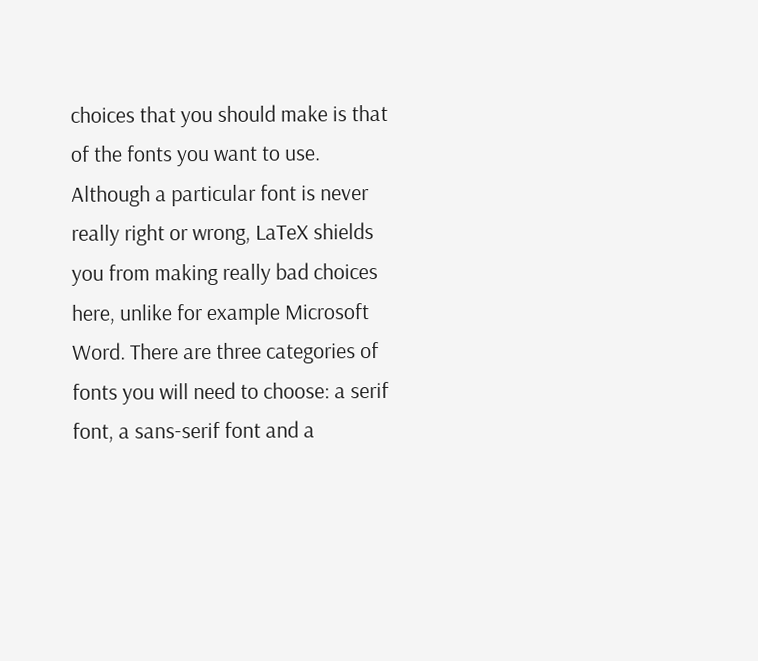choices that you should make is that of the fonts you want to use. Although a particular font is never really right or wrong, LaTeX shields you from making really bad choices here, unlike for example Microsoft Word. There are three categories of fonts you will need to choose: a serif font, a sans-serif font and a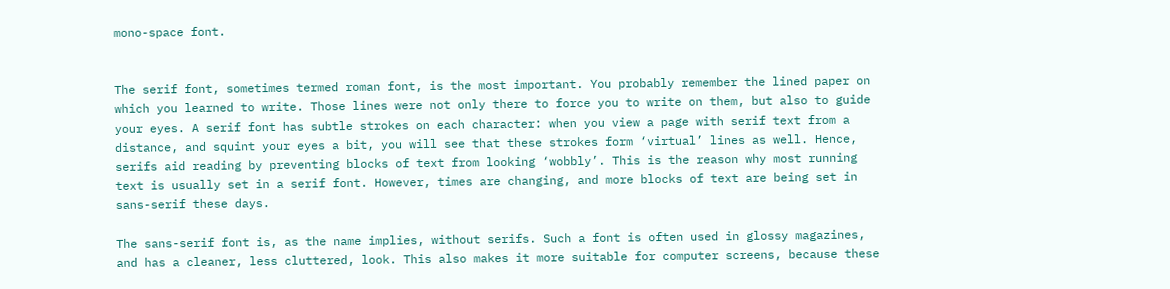mono-space font.


The serif font, sometimes termed roman font, is the most important. You probably remember the lined paper on which you learned to write. Those lines were not only there to force you to write on them, but also to guide your eyes. A serif font has subtle strokes on each character: when you view a page with serif text from a distance, and squint your eyes a bit, you will see that these strokes form ‘virtual’ lines as well. Hence, serifs aid reading by preventing blocks of text from looking ‘wobbly’. This is the reason why most running text is usually set in a serif font. However, times are changing, and more blocks of text are being set in sans-serif these days.

The sans-serif font is, as the name implies, without serifs. Such a font is often used in glossy magazines, and has a cleaner, less cluttered, look. This also makes it more suitable for computer screens, because these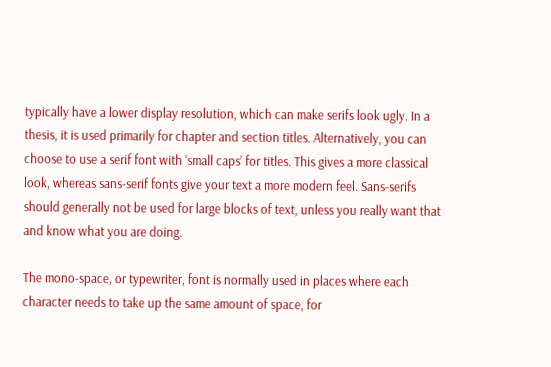typically have a lower display resolution, which can make serifs look ugly. In a thesis, it is used primarily for chapter and section titles. Alternatively, you can choose to use a serif font with ‘small caps’ for titles. This gives a more classical look, whereas sans-serif fonts give your text a more modern feel. Sans-serifs should generally not be used for large blocks of text, unless you really want that and know what you are doing.

The mono-space, or typewriter, font is normally used in places where each character needs to take up the same amount of space, for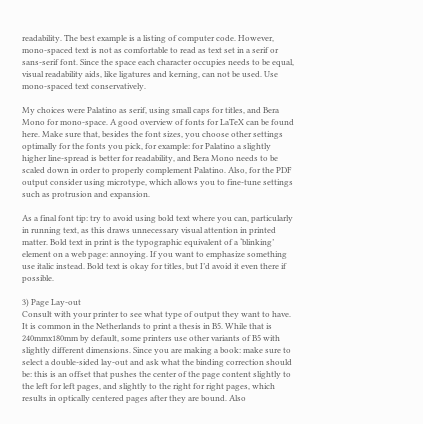readability. The best example is a listing of computer code. However, mono-spaced text is not as comfortable to read as text set in a serif or sans-serif font. Since the space each character occupies needs to be equal, visual readability aids, like ligatures and kerning, can not be used. Use mono-spaced text conservatively.

My choices were Palatino as serif, using small caps for titles, and Bera Mono for mono-space. A good overview of fonts for LaTeX can be found here. Make sure that, besides the font sizes, you choose other settings optimally for the fonts you pick, for example: for Palatino a slightly higher line-spread is better for readability, and Bera Mono needs to be scaled down in order to properly complement Palatino. Also, for the PDF output consider using microtype, which allows you to fine-tune settings such as protrusion and expansion.

As a final font tip: try to avoid using bold text where you can, particularly in running text, as this draws unnecessary visual attention in printed matter. Bold text in print is the typographic equivalent of a ‘blinking’ element on a web page: annoying. If you want to emphasize something use italic instead. Bold text is okay for titles, but I’d avoid it even there if possible.

3) Page Lay-out
Consult with your printer to see what type of output they want to have. It is common in the Netherlands to print a thesis in B5. While that is 240mmx180mm by default, some printers use other variants of B5 with slightly different dimensions. Since you are making a book: make sure to select a double-sided lay-out and ask what the binding correction should be: this is an offset that pushes the center of the page content slightly to the left for left pages, and slightly to the right for right pages, which results in optically centered pages after they are bound. Also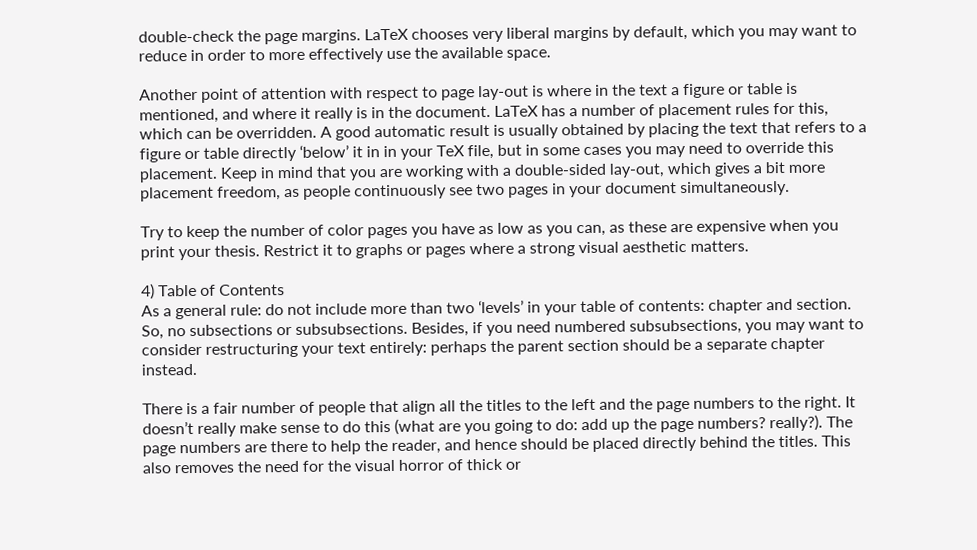double-check the page margins. LaTeX chooses very liberal margins by default, which you may want to reduce in order to more effectively use the available space.

Another point of attention with respect to page lay-out is where in the text a figure or table is mentioned, and where it really is in the document. LaTeX has a number of placement rules for this, which can be overridden. A good automatic result is usually obtained by placing the text that refers to a figure or table directly ‘below’ it in in your TeX file, but in some cases you may need to override this placement. Keep in mind that you are working with a double-sided lay-out, which gives a bit more placement freedom, as people continuously see two pages in your document simultaneously.

Try to keep the number of color pages you have as low as you can, as these are expensive when you print your thesis. Restrict it to graphs or pages where a strong visual aesthetic matters.

4) Table of Contents
As a general rule: do not include more than two ‘levels’ in your table of contents: chapter and section. So, no subsections or subsubsections. Besides, if you need numbered subsubsections, you may want to consider restructuring your text entirely: perhaps the parent section should be a separate chapter instead.

There is a fair number of people that align all the titles to the left and the page numbers to the right. It doesn’t really make sense to do this (what are you going to do: add up the page numbers? really?). The page numbers are there to help the reader, and hence should be placed directly behind the titles. This also removes the need for the visual horror of thick or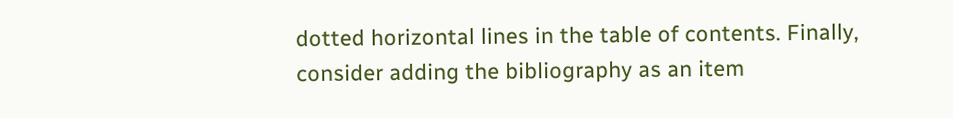dotted horizontal lines in the table of contents. Finally, consider adding the bibliography as an item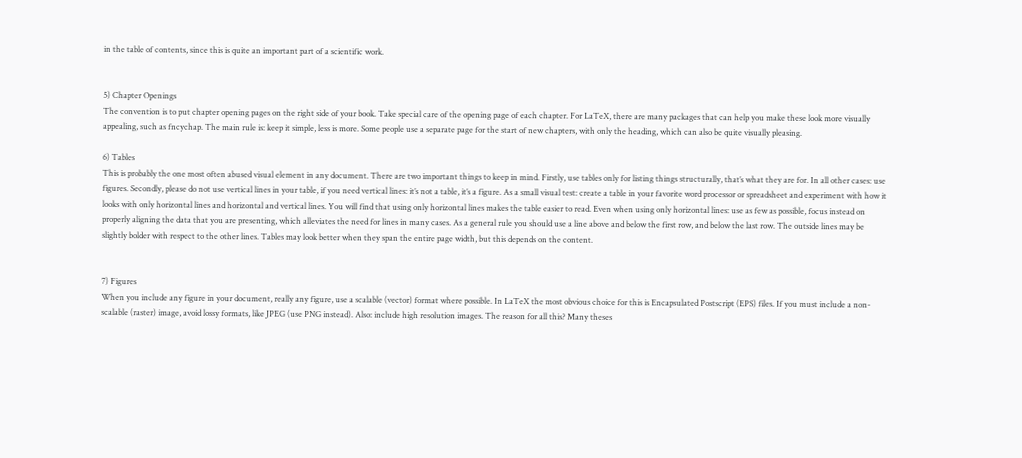in the table of contents, since this is quite an important part of a scientific work.


5) Chapter Openings
The convention is to put chapter opening pages on the right side of your book. Take special care of the opening page of each chapter. For LaTeX, there are many packages that can help you make these look more visually appealing, such as fncychap. The main rule is: keep it simple, less is more. Some people use a separate page for the start of new chapters, with only the heading, which can also be quite visually pleasing.

6) Tables
This is probably the one most often abused visual element in any document. There are two important things to keep in mind. Firstly, use tables only for listing things structurally, that’s what they are for. In all other cases: use figures. Secondly, please do not use vertical lines in your table, if you need vertical lines: it’s not a table, it’s a figure. As a small visual test: create a table in your favorite word processor or spreadsheet and experiment with how it looks with only horizontal lines and horizontal and vertical lines. You will find that using only horizontal lines makes the table easier to read. Even when using only horizontal lines: use as few as possible, focus instead on properly aligning the data that you are presenting, which alleviates the need for lines in many cases. As a general rule you should use a line above and below the first row, and below the last row. The outside lines may be slightly bolder with respect to the other lines. Tables may look better when they span the entire page width, but this depends on the content.


7) Figures
When you include any figure in your document, really any figure, use a scalable (vector) format where possible. In LaTeX the most obvious choice for this is Encapsulated Postscript (EPS) files. If you must include a non-scalable (raster) image, avoid lossy formats, like JPEG (use PNG instead). Also: include high resolution images. The reason for all this? Many theses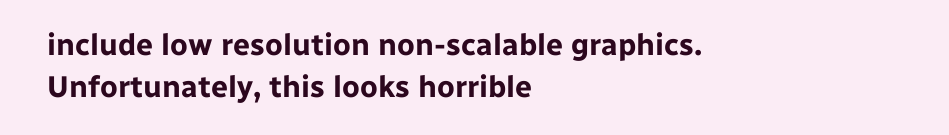include low resolution non-scalable graphics. Unfortunately, this looks horrible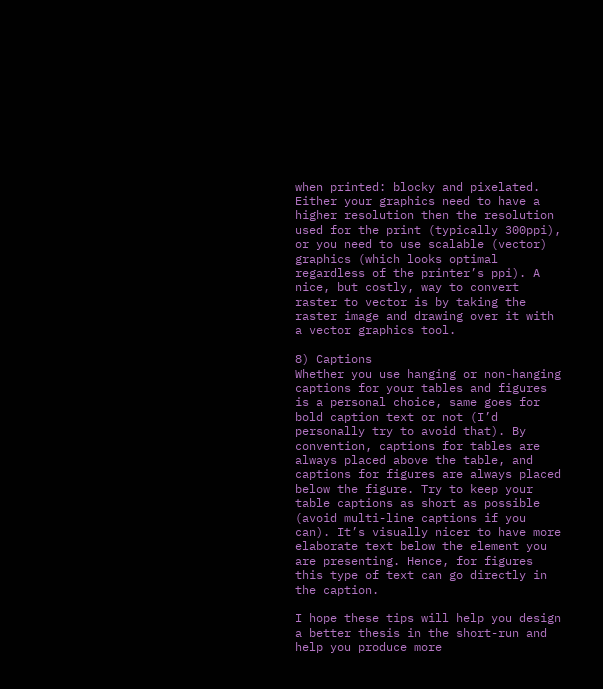when printed: blocky and pixelated. Either your graphics need to have a higher resolution then the resolution used for the print (typically 300ppi), or you need to use scalable (vector) graphics (which looks optimal regardless of the printer’s ppi). A nice, but costly, way to convert raster to vector is by taking the raster image and drawing over it with a vector graphics tool.

8) Captions
Whether you use hanging or non-hanging captions for your tables and figures is a personal choice, same goes for bold caption text or not (I’d personally try to avoid that). By convention, captions for tables are always placed above the table, and captions for figures are always placed below the figure. Try to keep your table captions as short as possible (avoid multi-line captions if you can). It’s visually nicer to have more elaborate text below the element you are presenting. Hence, for figures this type of text can go directly in the caption.

I hope these tips will help you design a better thesis in the short-run and help you produce more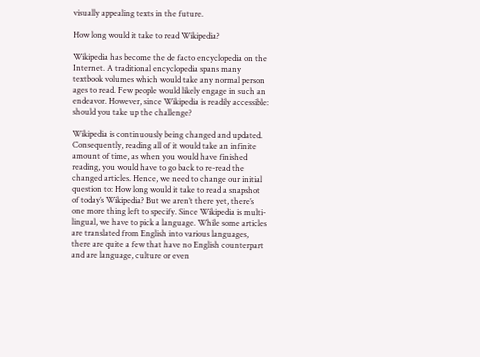visually appealing texts in the future.

How long would it take to read Wikipedia?

Wikipedia has become the de facto encyclopedia on the Internet. A traditional encyclopedia spans many textbook volumes which would take any normal person ages to read. Few people would likely engage in such an endeavor. However, since Wikipedia is readily accessible: should you take up the challenge?

Wikipedia is continuously being changed and updated. Consequently, reading all of it would take an infinite amount of time, as when you would have finished reading, you would have to go back to re-read the changed articles. Hence, we need to change our initial question to: How long would it take to read a snapshot of today’s Wikipedia? But we aren’t there yet, there’s one more thing left to specify. Since Wikipedia is multi-lingual, we have to pick a language. While some articles are translated from English into various languages, there are quite a few that have no English counterpart and are language, culture or even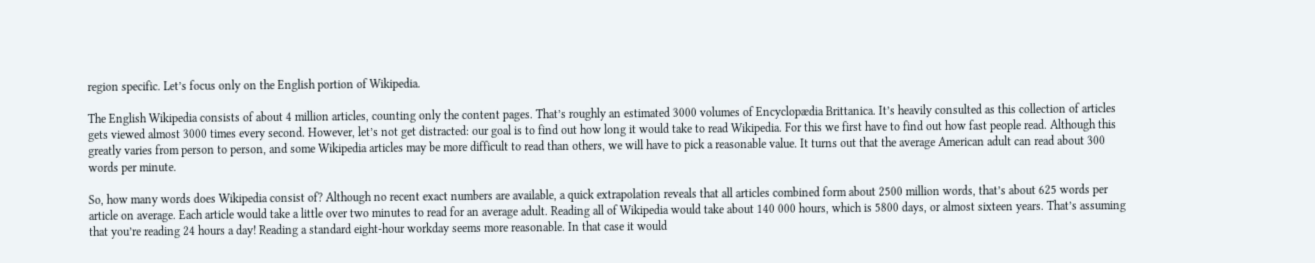region specific. Let’s focus only on the English portion of Wikipedia.

The English Wikipedia consists of about 4 million articles, counting only the content pages. That’s roughly an estimated 3000 volumes of Encyclopædia Brittanica. It’s heavily consulted as this collection of articles gets viewed almost 3000 times every second. However, let’s not get distracted: our goal is to find out how long it would take to read Wikipedia. For this we first have to find out how fast people read. Although this greatly varies from person to person, and some Wikipedia articles may be more difficult to read than others, we will have to pick a reasonable value. It turns out that the average American adult can read about 300 words per minute.

So, how many words does Wikipedia consist of? Although no recent exact numbers are available, a quick extrapolation reveals that all articles combined form about 2500 million words, that’s about 625 words per article on average. Each article would take a little over two minutes to read for an average adult. Reading all of Wikipedia would take about 140 000 hours, which is 5800 days, or almost sixteen years. That’s assuming that you’re reading 24 hours a day! Reading a standard eight-hour workday seems more reasonable. In that case it would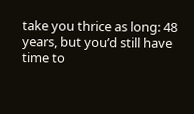take you thrice as long: 48 years, but you’d still have time to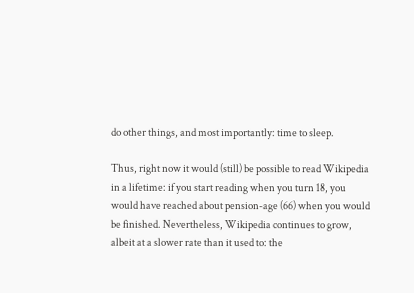do other things, and most importantly: time to sleep.

Thus, right now it would (still) be possible to read Wikipedia in a lifetime: if you start reading when you turn 18, you would have reached about pension-age (66) when you would be finished. Nevertheless, Wikipedia continues to grow, albeit at a slower rate than it used to: the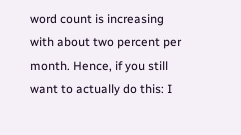word count is increasing with about two percent per month. Hence, if you still want to actually do this: I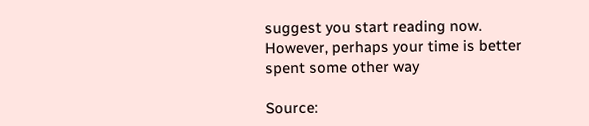suggest you start reading now. However, perhaps your time is better spent some other way

Source: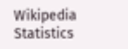Wikipedia Statistics